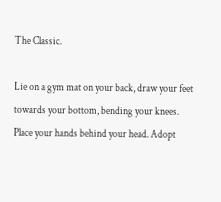The Classic.

Lie on a gym mat on your back, draw your feet towards your bottom, bending your knees. Place your hands behind your head. Adopt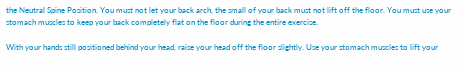the Neutral Spine Position. You must not let your back arch, the small of your back must not lift off the floor. You must use your stomach muscles to keep your back completely flat on the floor during the entire exercise.

With your hands still positioned behind your head, raise your head off the floor slightly. Use your stomach muscles to lift your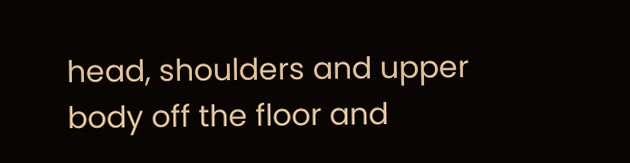head, shoulders and upper body off the floor and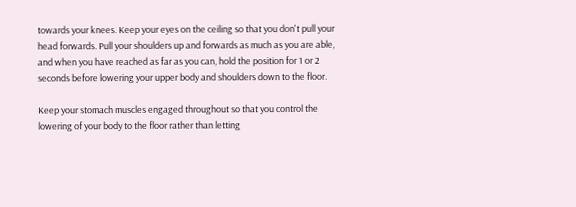towards your knees. Keep your eyes on the ceiling so that you don't pull your head forwards. Pull your shoulders up and forwards as much as you are able, and when you have reached as far as you can, hold the position for 1 or 2 seconds before lowering your upper body and shoulders down to the floor.

Keep your stomach muscles engaged throughout so that you control the lowering of your body to the floor rather than letting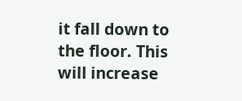it fall down to the floor. This will increase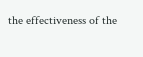the effectiveness of the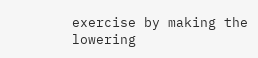exercise by making the lowering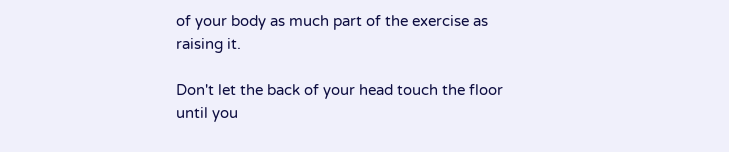of your body as much part of the exercise as raising it.

Don't let the back of your head touch the floor until you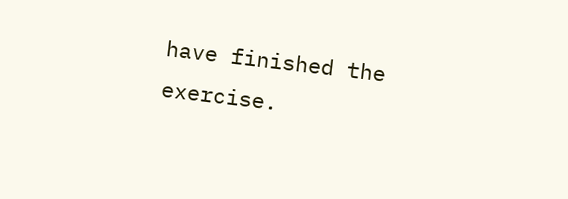have finished the exercise.